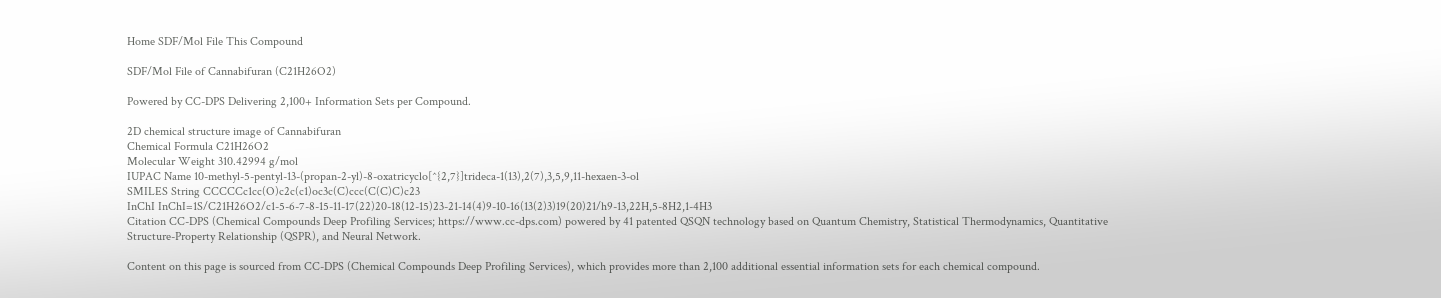Home SDF/Mol File This Compound

SDF/Mol File of Cannabifuran (C21H26O2)

Powered by CC-DPS Delivering 2,100+ Information Sets per Compound.

2D chemical structure image of Cannabifuran
Chemical Formula C21H26O2
Molecular Weight 310.42994 g/mol
IUPAC Name 10-methyl-5-pentyl-13-(propan-2-yl)-8-oxatricyclo[^{2,7}]trideca-1(13),2(7),3,5,9,11-hexaen-3-ol
SMILES String CCCCCc1cc(O)c2c(c1)oc3c(C)ccc(C(C)C)c23
InChI InChI=1S/C21H26O2/c1-5-6-7-8-15-11-17(22)20-18(12-15)23-21-14(4)9-10-16(13(2)3)19(20)21/h9-13,22H,5-8H2,1-4H3
Citation CC-DPS (Chemical Compounds Deep Profiling Services; https://www.cc-dps.com) powered by 41 patented QSQN technology based on Quantum Chemistry, Statistical Thermodynamics, Quantitative Structure-Property Relationship (QSPR), and Neural Network.

Content on this page is sourced from CC-DPS (Chemical Compounds Deep Profiling Services), which provides more than 2,100 additional essential information sets for each chemical compound.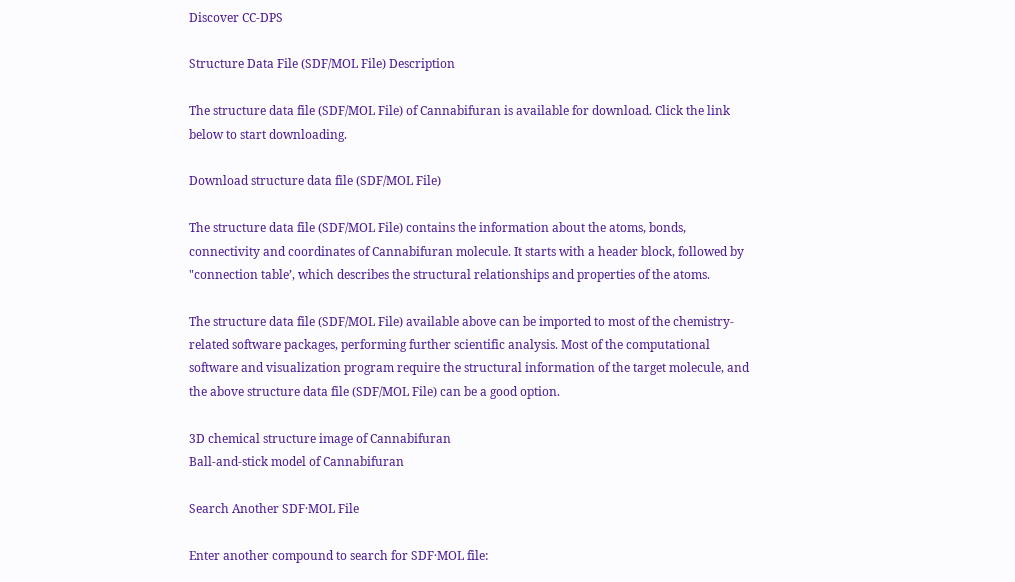Discover CC-DPS

Structure Data File (SDF/MOL File) Description

The structure data file (SDF/MOL File) of Cannabifuran is available for download. Click the link below to start downloading.

Download structure data file (SDF/MOL File)

The structure data file (SDF/MOL File) contains the information about the atoms, bonds, connectivity and coordinates of Cannabifuran molecule. It starts with a header block, followed by "connection table’, which describes the structural relationships and properties of the atoms.

The structure data file (SDF/MOL File) available above can be imported to most of the chemistry-related software packages, performing further scientific analysis. Most of the computational software and visualization program require the structural information of the target molecule, and the above structure data file (SDF/MOL File) can be a good option.

3D chemical structure image of Cannabifuran
Ball-and-stick model of Cannabifuran

Search Another SDF·MOL File

Enter another compound to search for SDF·MOL file: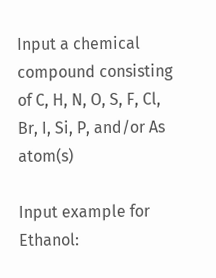Input a chemical compound consisting of C, H, N, O, S, F, Cl, Br, I, Si, P, and/or As atom(s)

Input example for Ethanol: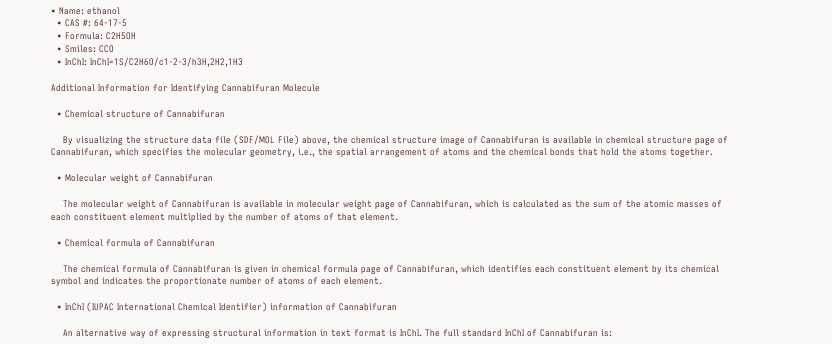• Name: ethanol
  • CAS #: 64-17-5
  • Formula: C2H5OH
  • Smiles: CCO
  • InChI: InChI=1S/C2H6O/c1-2-3/h3H,2H2,1H3

Additional Information for Identifying Cannabifuran Molecule

  • Chemical structure of Cannabifuran

    By visualizing the structure data file (SDF/MOL File) above, the chemical structure image of Cannabifuran is available in chemical structure page of Cannabifuran, which specifies the molecular geometry, i.e., the spatial arrangement of atoms and the chemical bonds that hold the atoms together.

  • Molecular weight of Cannabifuran

    The molecular weight of Cannabifuran is available in molecular weight page of Cannabifuran, which is calculated as the sum of the atomic masses of each constituent element multiplied by the number of atoms of that element.

  • Chemical formula of Cannabifuran

    The chemical formula of Cannabifuran is given in chemical formula page of Cannabifuran, which identifies each constituent element by its chemical symbol and indicates the proportionate number of atoms of each element.

  • InChI (IUPAC International Chemical Identifier) information of Cannabifuran

    An alternative way of expressing structural information in text format is InChI. The full standard InChI of Cannabifuran is: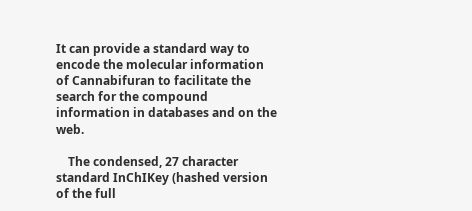It can provide a standard way to encode the molecular information of Cannabifuran to facilitate the search for the compound information in databases and on the web.

    The condensed, 27 character standard InChIKey (hashed version of the full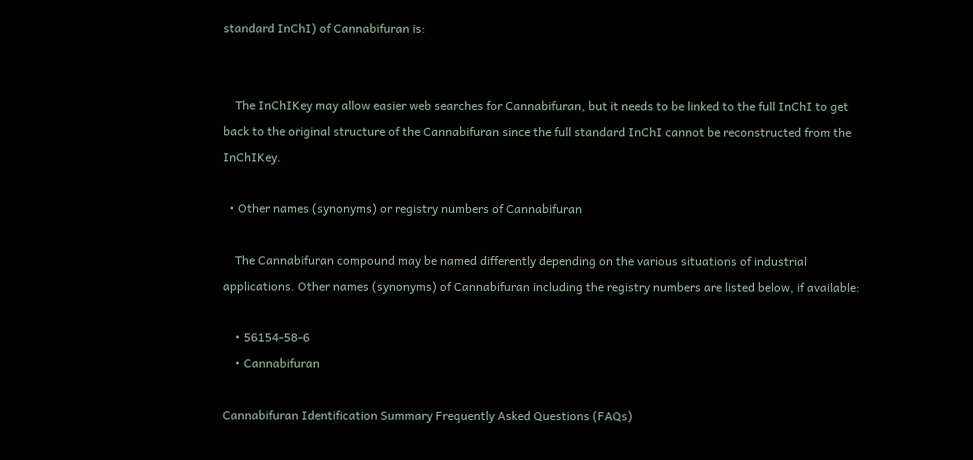standard InChI) of Cannabifuran is:


    The InChIKey may allow easier web searches for Cannabifuran, but it needs to be linked to the full InChI to get back to the original structure of the Cannabifuran since the full standard InChI cannot be reconstructed from the InChIKey.

  • Other names (synonyms) or registry numbers of Cannabifuran

    The Cannabifuran compound may be named differently depending on the various situations of industrial applications. Other names (synonyms) of Cannabifuran including the registry numbers are listed below, if available:

    • 56154-58-6
    • Cannabifuran

Cannabifuran Identification Summary Frequently Asked Questions (FAQs)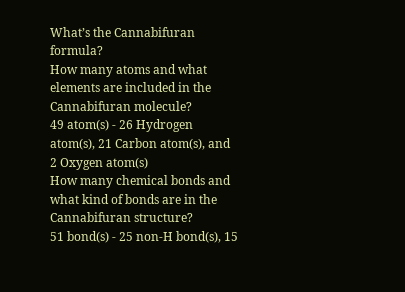What’s the Cannabifuran formula?
How many atoms and what elements are included in the Cannabifuran molecule?
49 atom(s) - 26 Hydrogen atom(s), 21 Carbon atom(s), and 2 Oxygen atom(s)
How many chemical bonds and what kind of bonds are in the Cannabifuran structure?
51 bond(s) - 25 non-H bond(s), 15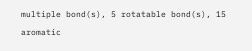multiple bond(s), 5 rotatable bond(s), 15 aromatic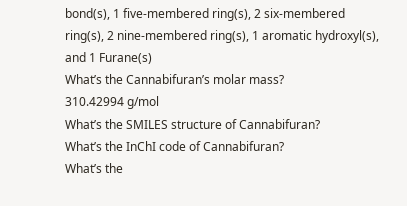bond(s), 1 five-membered ring(s), 2 six-membered ring(s), 2 nine-membered ring(s), 1 aromatic hydroxyl(s), and 1 Furane(s)
What’s the Cannabifuran’s molar mass?
310.42994 g/mol
What’s the SMILES structure of Cannabifuran?
What’s the InChI code of Cannabifuran?
What’s the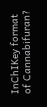InChIKey format of Cannabifuran?